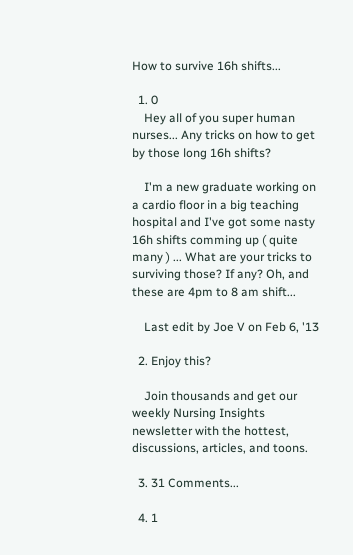How to survive 16h shifts...

  1. 0
    Hey all of you super human nurses... Any tricks on how to get by those long 16h shifts?

    I'm a new graduate working on a cardio floor in a big teaching hospital and I've got some nasty 16h shifts comming up ( quite many ) ... What are your tricks to surviving those? If any? Oh, and these are 4pm to 8 am shift...

    Last edit by Joe V on Feb 6, '13

  2. Enjoy this?

    Join thousands and get our weekly Nursing Insights newsletter with the hottest, discussions, articles, and toons.

  3. 31 Comments...

  4. 1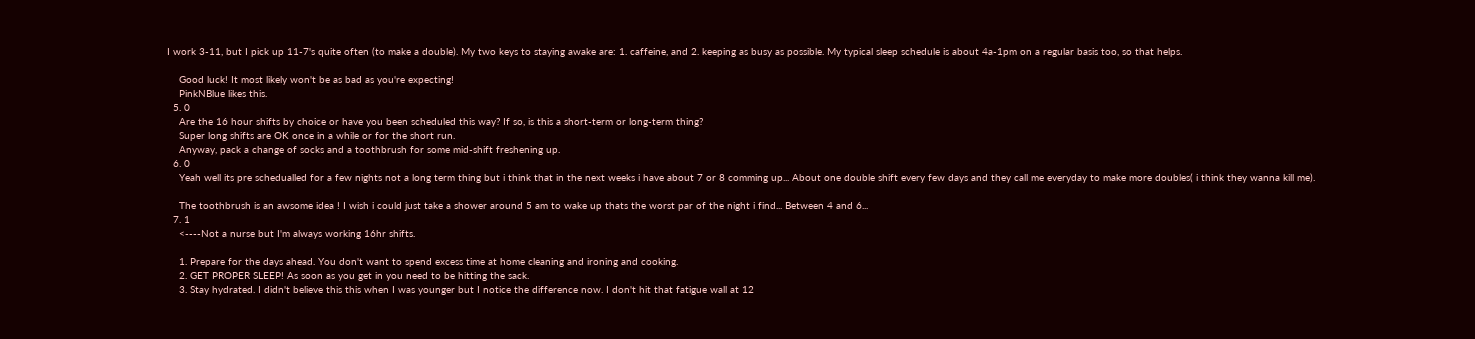I work 3-11, but I pick up 11-7's quite often (to make a double). My two keys to staying awake are: 1. caffeine, and 2. keeping as busy as possible. My typical sleep schedule is about 4a-1pm on a regular basis too, so that helps.

    Good luck! It most likely won't be as bad as you're expecting!
    PinkNBlue likes this.
  5. 0
    Are the 16 hour shifts by choice or have you been scheduled this way? If so, is this a short-term or long-term thing?
    Super long shifts are OK once in a while or for the short run.
    Anyway, pack a change of socks and a toothbrush for some mid-shift freshening up.
  6. 0
    Yeah well its pre schedualled for a few nights not a long term thing but i think that in the next weeks i have about 7 or 8 comming up... About one double shift every few days and they call me everyday to make more doubles( i think they wanna kill me).

    The toothbrush is an awsome idea ! I wish i could just take a shower around 5 am to wake up thats the worst par of the night i find... Between 4 and 6...
  7. 1
    <----Not a nurse but I'm always working 16hr shifts.

    1. Prepare for the days ahead. You don't want to spend excess time at home cleaning and ironing and cooking.
    2. GET PROPER SLEEP! As soon as you get in you need to be hitting the sack.
    3. Stay hydrated. I didn't believe this this when I was younger but I notice the difference now. I don't hit that fatigue wall at 12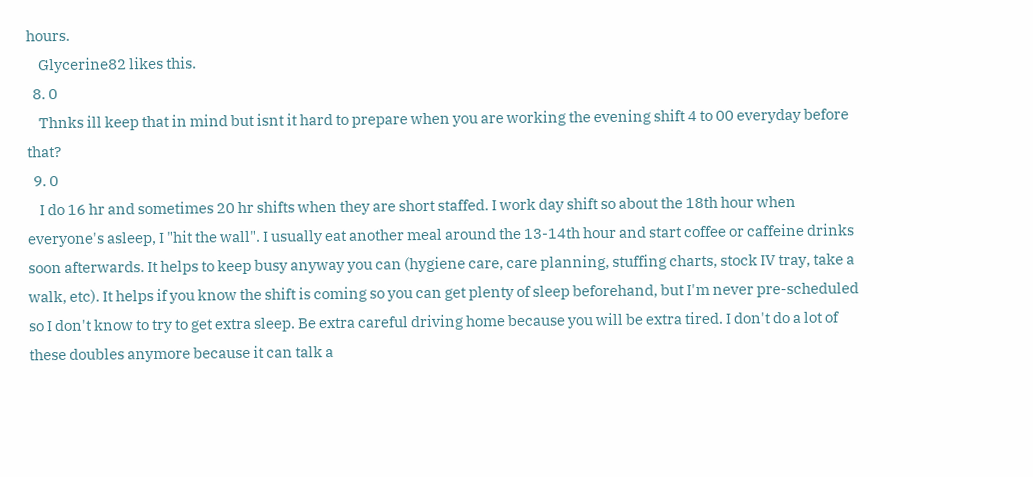hours.
    Glycerine82 likes this.
  8. 0
    Thnks ill keep that in mind but isnt it hard to prepare when you are working the evening shift 4 to 00 everyday before that?
  9. 0
    I do 16 hr and sometimes 20 hr shifts when they are short staffed. I work day shift so about the 18th hour when everyone's asleep, I "hit the wall". I usually eat another meal around the 13-14th hour and start coffee or caffeine drinks soon afterwards. It helps to keep busy anyway you can (hygiene care, care planning, stuffing charts, stock IV tray, take a walk, etc). It helps if you know the shift is coming so you can get plenty of sleep beforehand, but I'm never pre-scheduled so I don't know to try to get extra sleep. Be extra careful driving home because you will be extra tired. I don't do a lot of these doubles anymore because it can talk a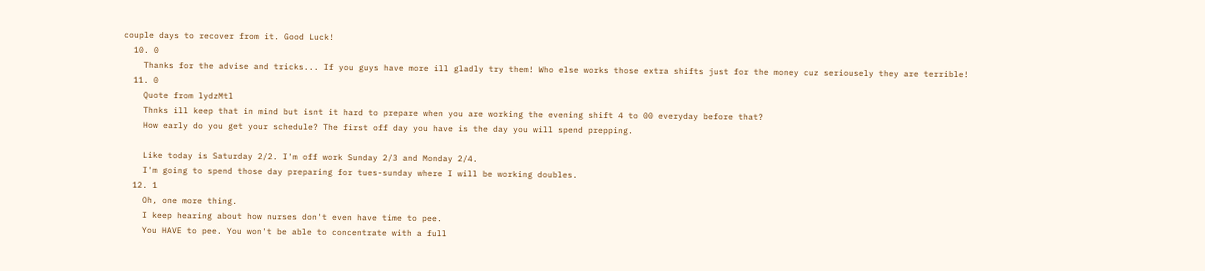couple days to recover from it. Good Luck!
  10. 0
    Thanks for the advise and tricks... If you guys have more ill gladly try them! Who else works those extra shifts just for the money cuz seriousely they are terrible!
  11. 0
    Quote from lydzMtl
    Thnks ill keep that in mind but isnt it hard to prepare when you are working the evening shift 4 to 00 everyday before that?
    How early do you get your schedule? The first off day you have is the day you will spend prepping.

    Like today is Saturday 2/2. I'm off work Sunday 2/3 and Monday 2/4.
    I'm going to spend those day preparing for tues-sunday where I will be working doubles.
  12. 1
    Oh, one more thing.
    I keep hearing about how nurses don't even have time to pee.
    You HAVE to pee. You won't be able to concentrate with a full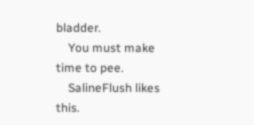bladder.
    You must make time to pee.
    SalineFlush likes this.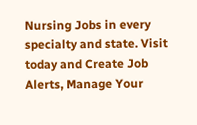Nursing Jobs in every specialty and state. Visit today and Create Job Alerts, Manage Your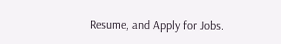Resume, and Apply for Jobs.